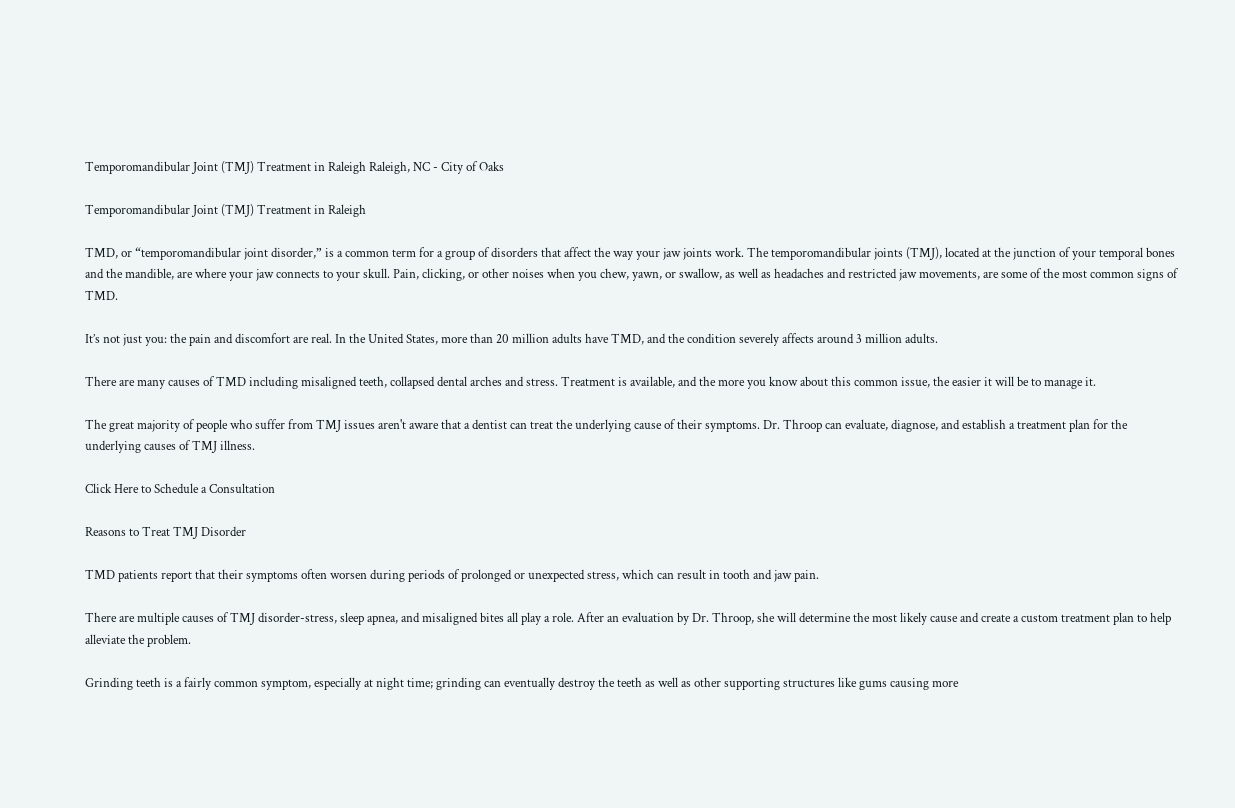Temporomandibular Joint (TMJ) Treatment in Raleigh Raleigh, NC - City of Oaks

Temporomandibular Joint (TMJ) Treatment in Raleigh

TMD, or “temporomandibular joint disorder,” is a common term for a group of disorders that affect the way your jaw joints work. The temporomandibular joints (TMJ), located at the junction of your temporal bones and the mandible, are where your jaw connects to your skull. Pain, clicking, or other noises when you chew, yawn, or swallow, as well as headaches and restricted jaw movements, are some of the most common signs of TMD.

It’s not just you: the pain and discomfort are real. In the United States, more than 20 million adults have TMD, and the condition severely affects around 3 million adults.

There are many causes of TMD including misaligned teeth, collapsed dental arches and stress. Treatment is available, and the more you know about this common issue, the easier it will be to manage it.

The great majority of people who suffer from TMJ issues aren't aware that a dentist can treat the underlying cause of their symptoms. Dr. Throop can evaluate, diagnose, and establish a treatment plan for the underlying causes of TMJ illness.

Click Here to Schedule a Consultation

Reasons to Treat TMJ Disorder

TMD patients report that their symptoms often worsen during periods of prolonged or unexpected stress, which can result in tooth and jaw pain.

There are multiple causes of TMJ disorder-stress, sleep apnea, and misaligned bites all play a role. After an evaluation by Dr. Throop, she will determine the most likely cause and create a custom treatment plan to help alleviate the problem.

Grinding teeth is a fairly common symptom, especially at night time; grinding can eventually destroy the teeth as well as other supporting structures like gums causing more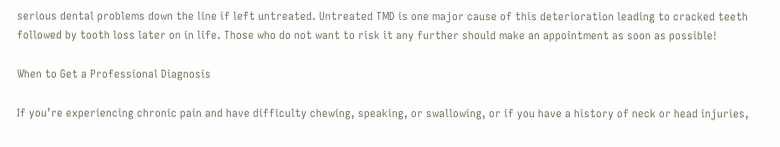serious dental problems down the line if left untreated. Untreated TMD is one major cause of this deterioration leading to cracked teeth followed by tooth loss later on in life. Those who do not want to risk it any further should make an appointment as soon as possible!

When to Get a Professional Diagnosis

If you’re experiencing chronic pain and have difficulty chewing, speaking, or swallowing, or if you have a history of neck or head injuries,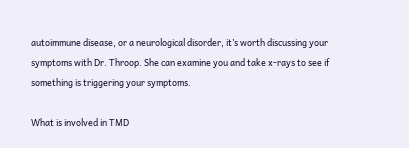autoimmune disease, or a neurological disorder, it’s worth discussing your symptoms with Dr. Throop. She can examine you and take x-rays to see if something is triggering your symptoms.

What is involved in TMD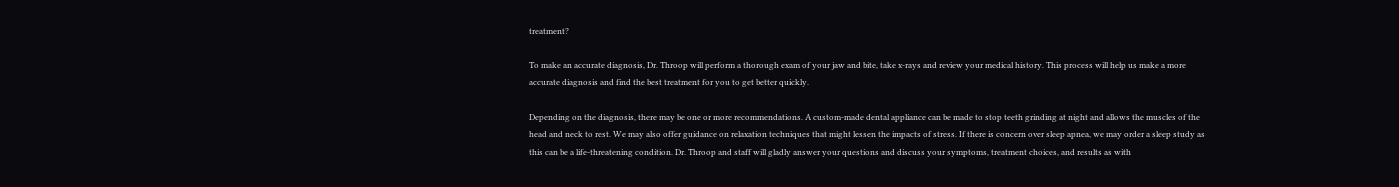treatment?

To make an accurate diagnosis, Dr. Throop will perform a thorough exam of your jaw and bite, take x-rays and review your medical history. This process will help us make a more accurate diagnosis and find the best treatment for you to get better quickly.

Depending on the diagnosis, there may be one or more recommendations. A custom-made dental appliance can be made to stop teeth grinding at night and allows the muscles of the head and neck to rest. We may also offer guidance on relaxation techniques that might lessen the impacts of stress. If there is concern over sleep apnea, we may order a sleep study as this can be a life-threatening condition. Dr. Throop and staff will gladly answer your questions and discuss your symptoms, treatment choices, and results as with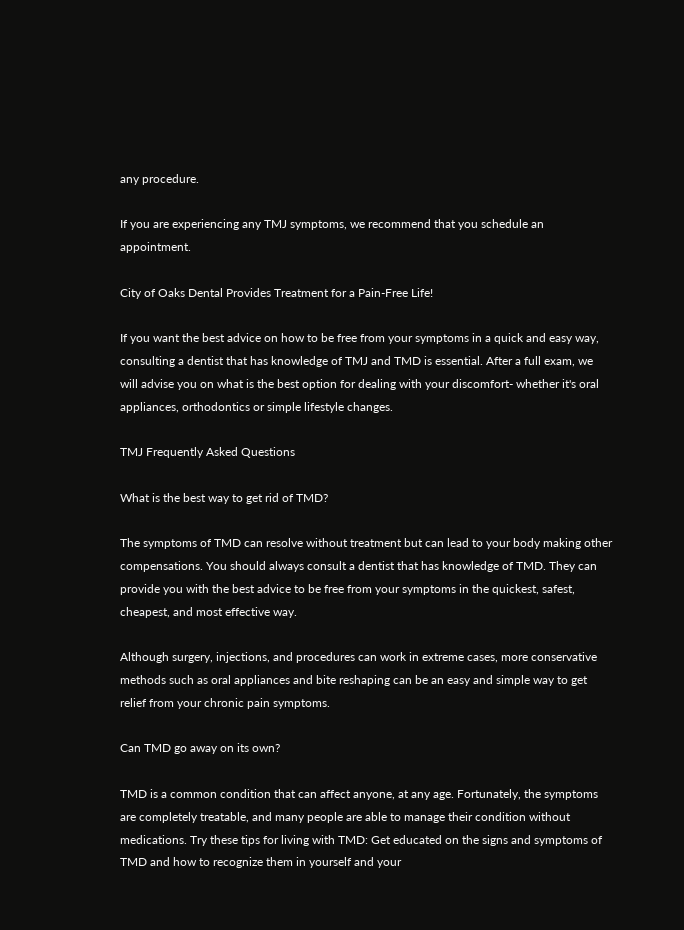any procedure.

If you are experiencing any TMJ symptoms, we recommend that you schedule an appointment.

City of Oaks Dental Provides Treatment for a Pain-Free Life!

If you want the best advice on how to be free from your symptoms in a quick and easy way, consulting a dentist that has knowledge of TMJ and TMD is essential. After a full exam, we will advise you on what is the best option for dealing with your discomfort- whether it's oral appliances, orthodontics or simple lifestyle changes.

TMJ Frequently Asked Questions

What is the best way to get rid of TMD?

The symptoms of TMD can resolve without treatment but can lead to your body making other compensations. You should always consult a dentist that has knowledge of TMD. They can provide you with the best advice to be free from your symptoms in the quickest, safest, cheapest, and most effective way.

Although surgery, injections, and procedures can work in extreme cases, more conservative methods such as oral appliances and bite reshaping can be an easy and simple way to get relief from your chronic pain symptoms.

Can TMD go away on its own?

TMD is a common condition that can affect anyone, at any age. Fortunately, the symptoms are completely treatable, and many people are able to manage their condition without medications. Try these tips for living with TMD: Get educated on the signs and symptoms of TMD and how to recognize them in yourself and your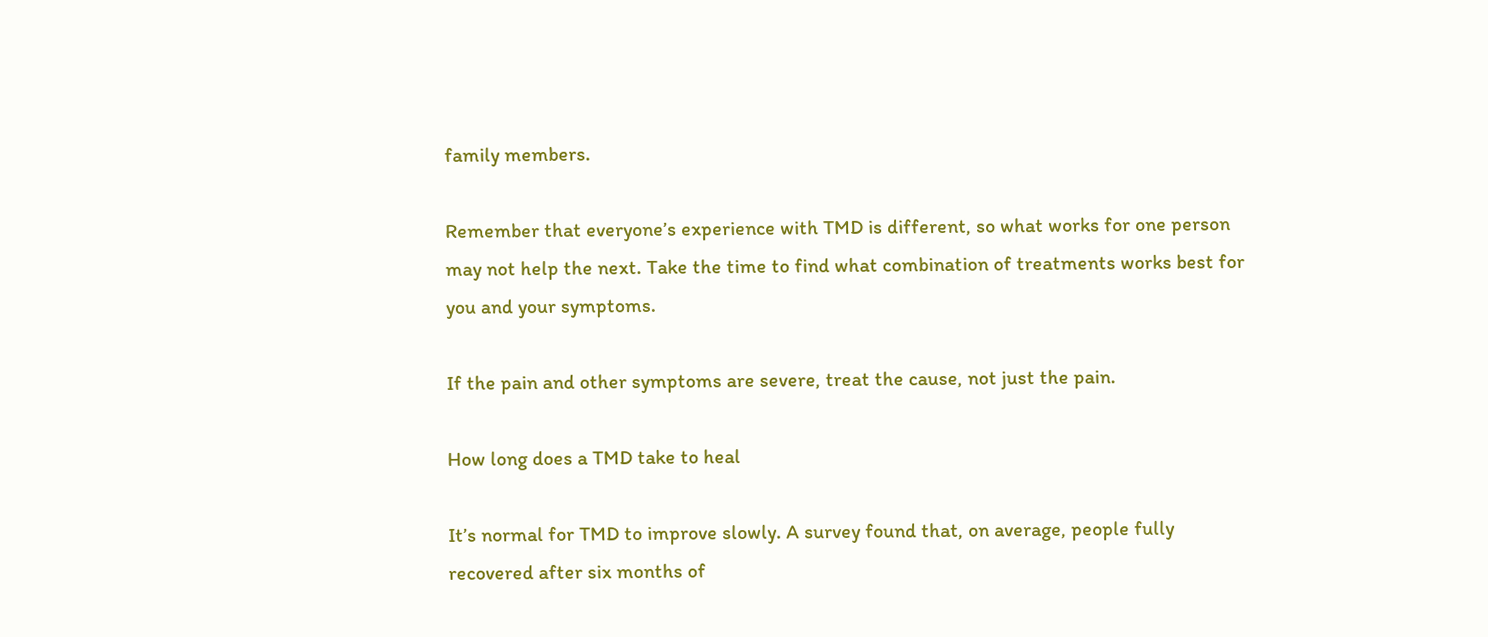family members.

Remember that everyone’s experience with TMD is different, so what works for one person may not help the next. Take the time to find what combination of treatments works best for you and your symptoms.

If the pain and other symptoms are severe, treat the cause, not just the pain.

How long does a TMD take to heal

It’s normal for TMD to improve slowly. A survey found that, on average, people fully recovered after six months of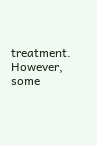treatment. However, some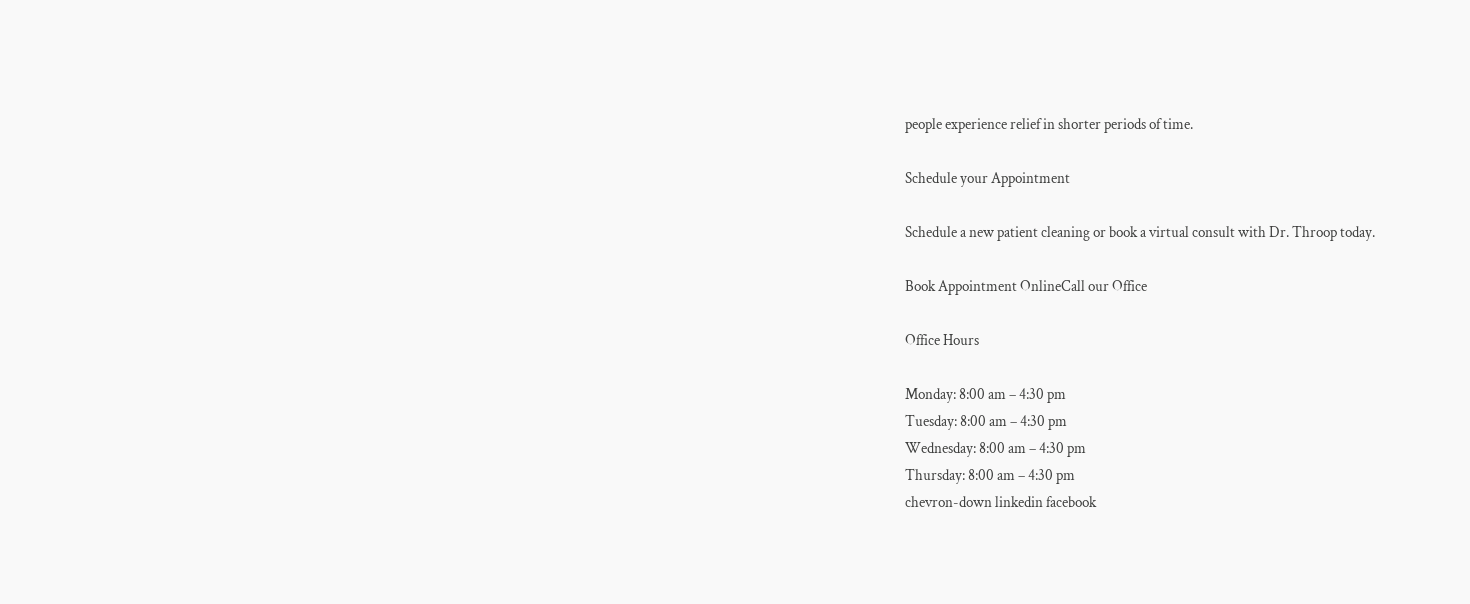people experience relief in shorter periods of time.

Schedule your Appointment

Schedule a new patient cleaning or book a virtual consult with Dr. Throop today.

Book Appointment OnlineCall our Office

Office Hours

Monday: 8:00 am – 4:30 pm
Tuesday: 8:00 am – 4:30 pm
Wednesday: 8:00 am – 4:30 pm
Thursday: 8:00 am – 4:30 pm
chevron-down linkedin facebook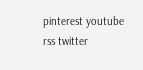pinterest youtube rss twitter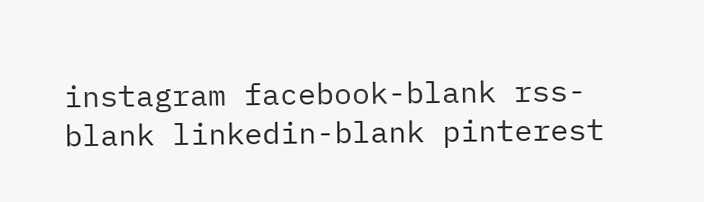instagram facebook-blank rss-blank linkedin-blank pinterest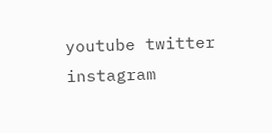youtube twitter instagram